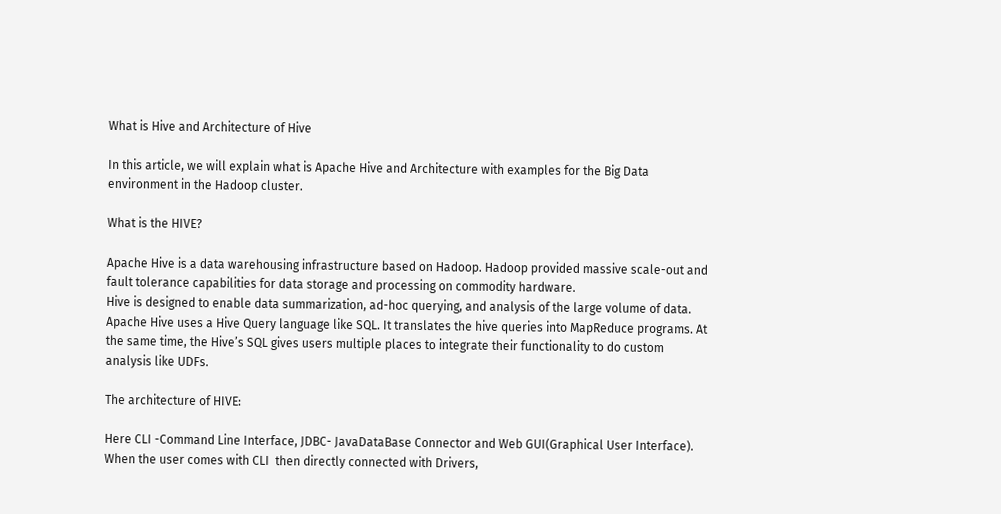What is Hive and Architecture of Hive

In this article, we will explain what is Apache Hive and Architecture with examples for the Big Data environment in the Hadoop cluster.

What is the HIVE?

Apache Hive is a data warehousing infrastructure based on Hadoop. Hadoop provided massive scale-out and fault tolerance capabilities for data storage and processing on commodity hardware.
Hive is designed to enable data summarization, ad-hoc querying, and analysis of the large volume of data. Apache Hive uses a Hive Query language like SQL. It translates the hive queries into MapReduce programs. At the same time, the Hive’s SQL gives users multiple places to integrate their functionality to do custom analysis like UDFs.

The architecture of HIVE:

Here CLI -Command Line Interface, JDBC- JavaDataBase Connector and Web GUI(Graphical User Interface). When the user comes with CLI  then directly connected with Drivers,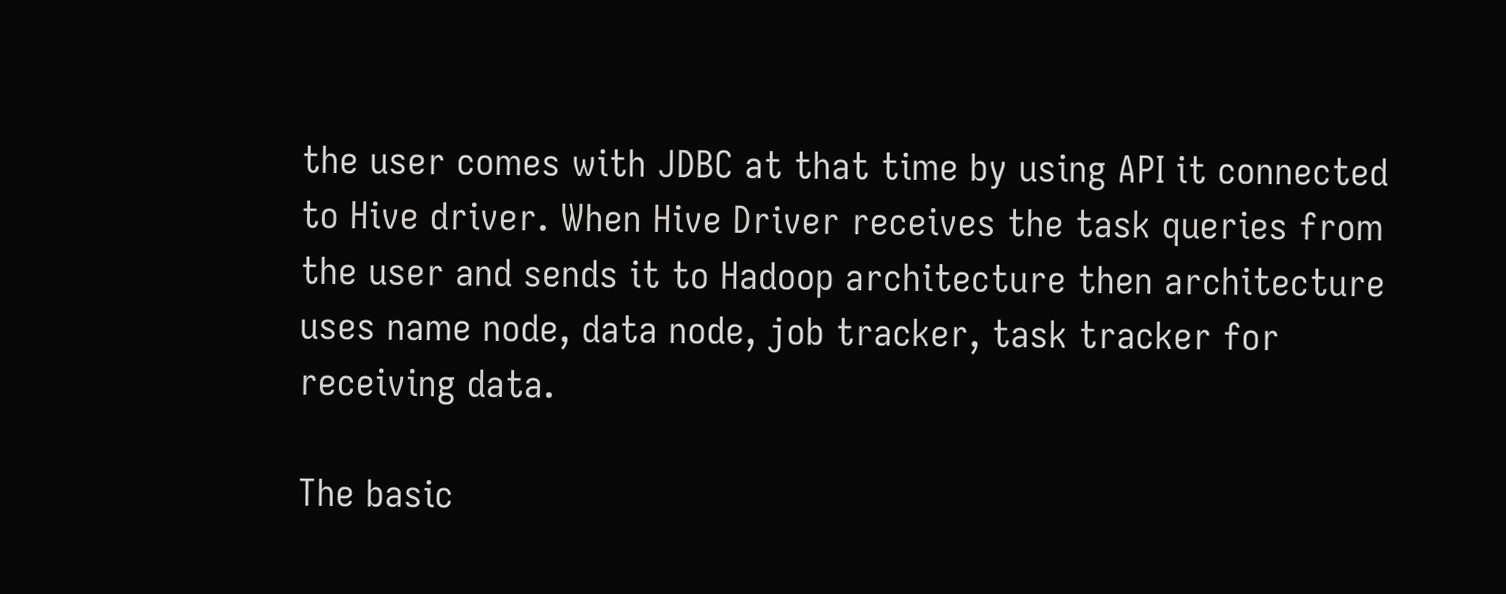the user comes with JDBC at that time by using API it connected to Hive driver. When Hive Driver receives the task queries from the user and sends it to Hadoop architecture then architecture uses name node, data node, job tracker, task tracker for receiving data.

The basic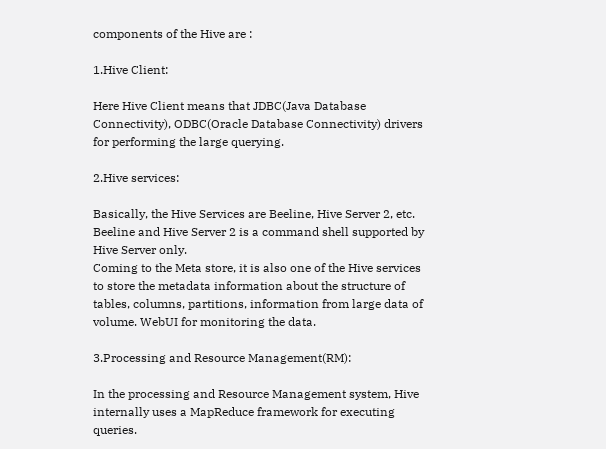components of the Hive are :

1.Hive Client:

Here Hive Client means that JDBC(Java Database Connectivity), ODBC(Oracle Database Connectivity) drivers for performing the large querying.

2.Hive services:

Basically, the Hive Services are Beeline, Hive Server 2, etc. Beeline and Hive Server 2 is a command shell supported by Hive Server only.
Coming to the Meta store, it is also one of the Hive services to store the metadata information about the structure of tables, columns, partitions, information from large data of volume. WebUI for monitoring the data.

3.Processing and Resource Management(RM):

In the processing and Resource Management system, Hive internally uses a MapReduce framework for executing queries.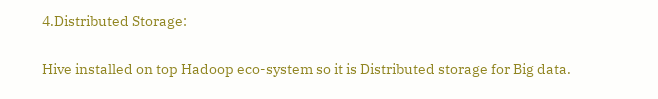4.Distributed Storage:

Hive installed on top Hadoop eco-system so it is Distributed storage for Big data.